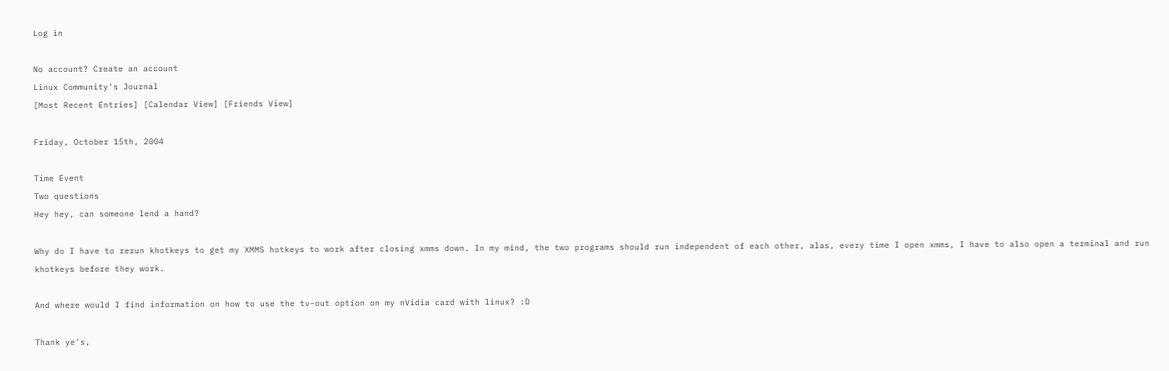Log in

No account? Create an account
Linux Community's Journal
[Most Recent Entries] [Calendar View] [Friends View]

Friday, October 15th, 2004

Time Event
Two questions
Hey hey, can someone lend a hand?

Why do I have to rerun khotkeys to get my XMMS hotkeys to work after closing xmms down. In my mind, the two programs should run independent of each other, alas, every time I open xmms, I have to also open a terminal and run khotkeys before they work.

And where would I find information on how to use the tv-out option on my nVidia card with linux? :D

Thank ye's,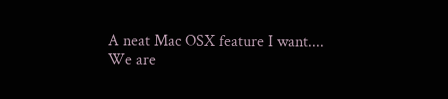A neat Mac OSX feature I want....
We are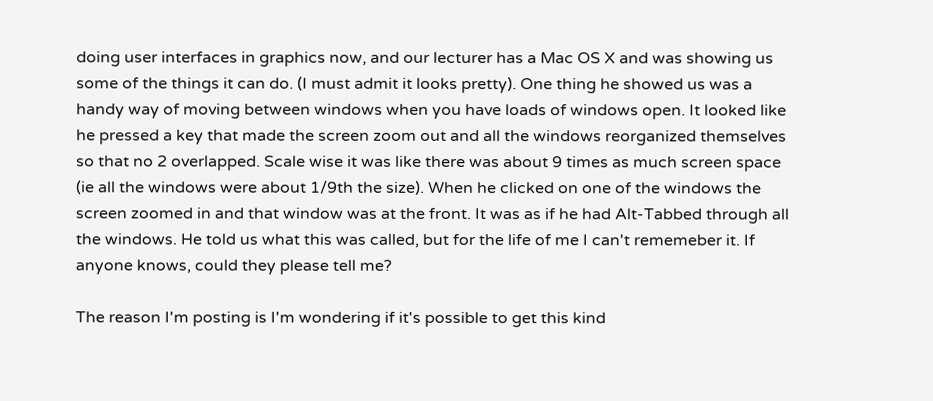doing user interfaces in graphics now, and our lecturer has a Mac OS X and was showing us some of the things it can do. (I must admit it looks pretty). One thing he showed us was a handy way of moving between windows when you have loads of windows open. It looked like he pressed a key that made the screen zoom out and all the windows reorganized themselves so that no 2 overlapped. Scale wise it was like there was about 9 times as much screen space (ie all the windows were about 1/9th the size). When he clicked on one of the windows the screen zoomed in and that window was at the front. It was as if he had Alt-Tabbed through all the windows. He told us what this was called, but for the life of me I can't rememeber it. If anyone knows, could they please tell me?

The reason I'm posting is I'm wondering if it's possible to get this kind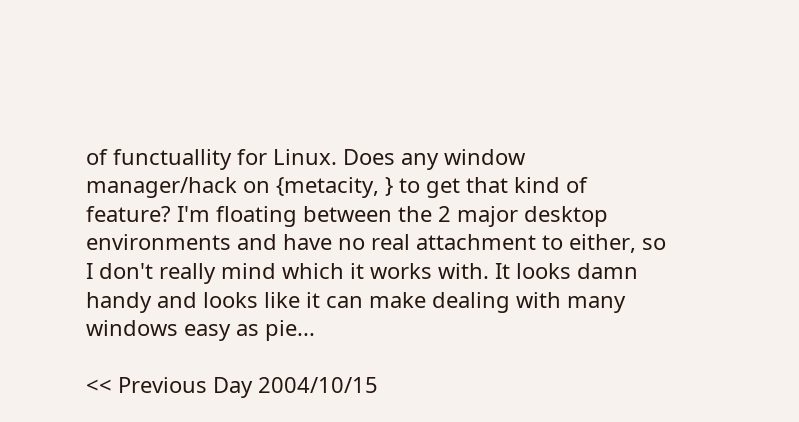of functuallity for Linux. Does any window manager/hack on {metacity, } to get that kind of feature? I'm floating between the 2 major desktop environments and have no real attachment to either, so I don't really mind which it works with. It looks damn handy and looks like it can make dealing with many windows easy as pie...

<< Previous Day 2004/10/15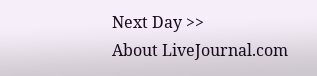Next Day >>
About LiveJournal.com